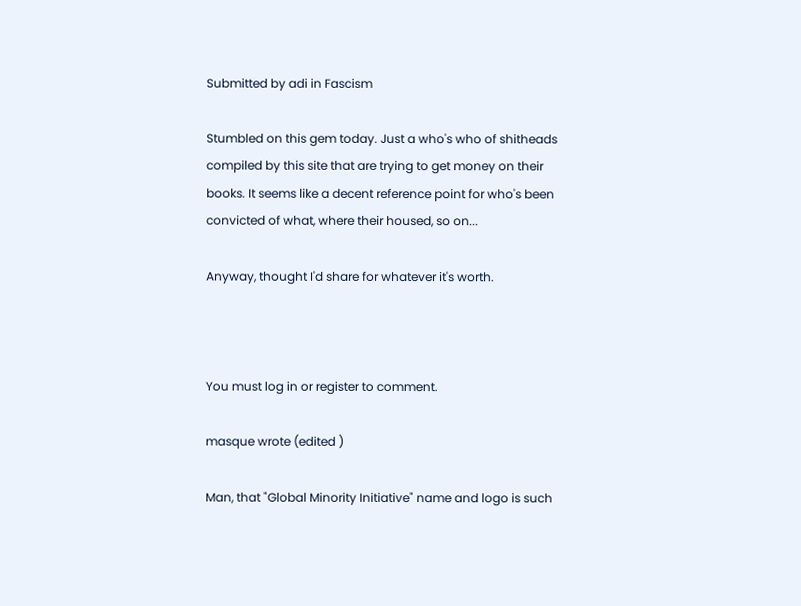Submitted by adi in Fascism

Stumbled on this gem today. Just a who's who of shitheads compiled by this site that are trying to get money on their books. It seems like a decent reference point for who's been convicted of what, where their housed, so on...

Anyway, thought I'd share for whatever it's worth.



You must log in or register to comment.

masque wrote (edited )

Man, that "Global Minority Initiative" name and logo is such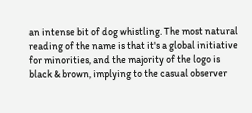an intense bit of dog whistling. The most natural reading of the name is that it's a global initiative for minorities, and the majority of the logo is black & brown, implying to the casual observer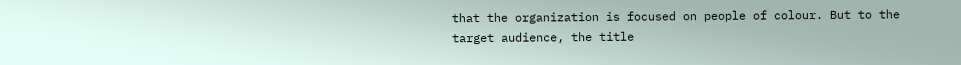that the organization is focused on people of colour. But to the target audience, the title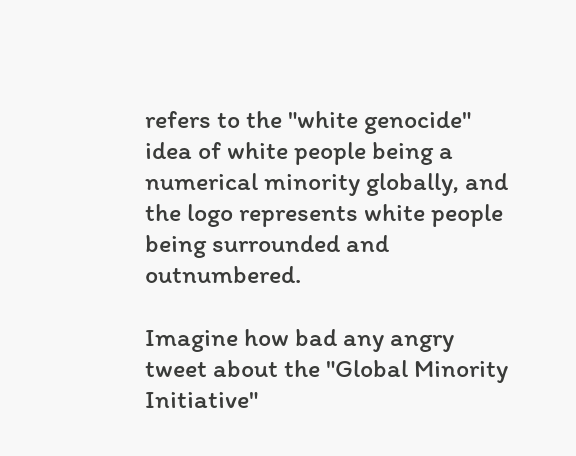refers to the "white genocide" idea of white people being a numerical minority globally, and the logo represents white people being surrounded and outnumbered.

Imagine how bad any angry tweet about the "Global Minority Initiative"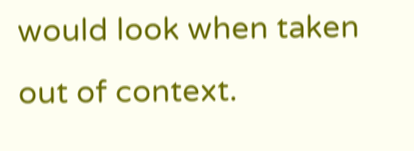would look when taken out of context.